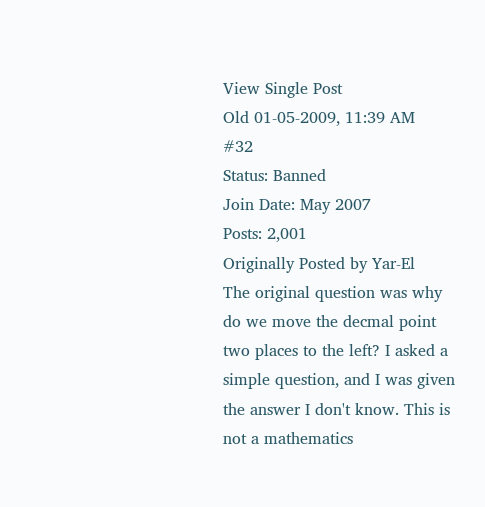View Single Post
Old 01-05-2009, 11:39 AM   #32
Status: Banned
Join Date: May 2007
Posts: 2,001
Originally Posted by Yar-El
The original question was why do we move the decmal point two places to the left? I asked a simple question, and I was given the answer I don't know. This is not a mathematics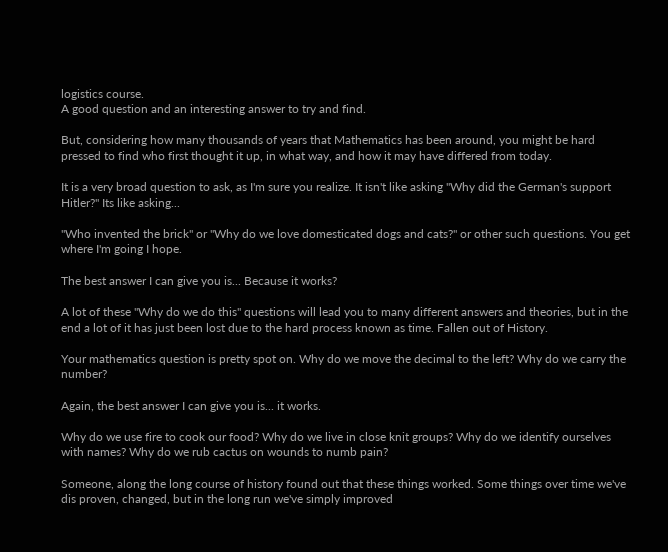logistics course.
A good question and an interesting answer to try and find.

But, considering how many thousands of years that Mathematics has been around, you might be hard pressed to find who first thought it up, in what way, and how it may have differed from today.

It is a very broad question to ask, as I'm sure you realize. It isn't like asking "Why did the German's support Hitler?" Its like asking...

"Who invented the brick" or "Why do we love domesticated dogs and cats?" or other such questions. You get where I'm going I hope.

The best answer I can give you is... Because it works?

A lot of these "Why do we do this" questions will lead you to many different answers and theories, but in the end a lot of it has just been lost due to the hard process known as time. Fallen out of History.

Your mathematics question is pretty spot on. Why do we move the decimal to the left? Why do we carry the number?

Again, the best answer I can give you is... it works.

Why do we use fire to cook our food? Why do we live in close knit groups? Why do we identify ourselves with names? Why do we rub cactus on wounds to numb pain?

Someone, along the long course of history found out that these things worked. Some things over time we've dis proven, changed, but in the long run we've simply improved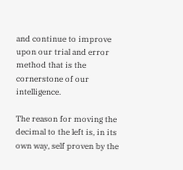and continue to improve upon our trial and error method that is the cornerstone of our intelligence.

The reason for moving the decimal to the left is, in its own way, self proven by the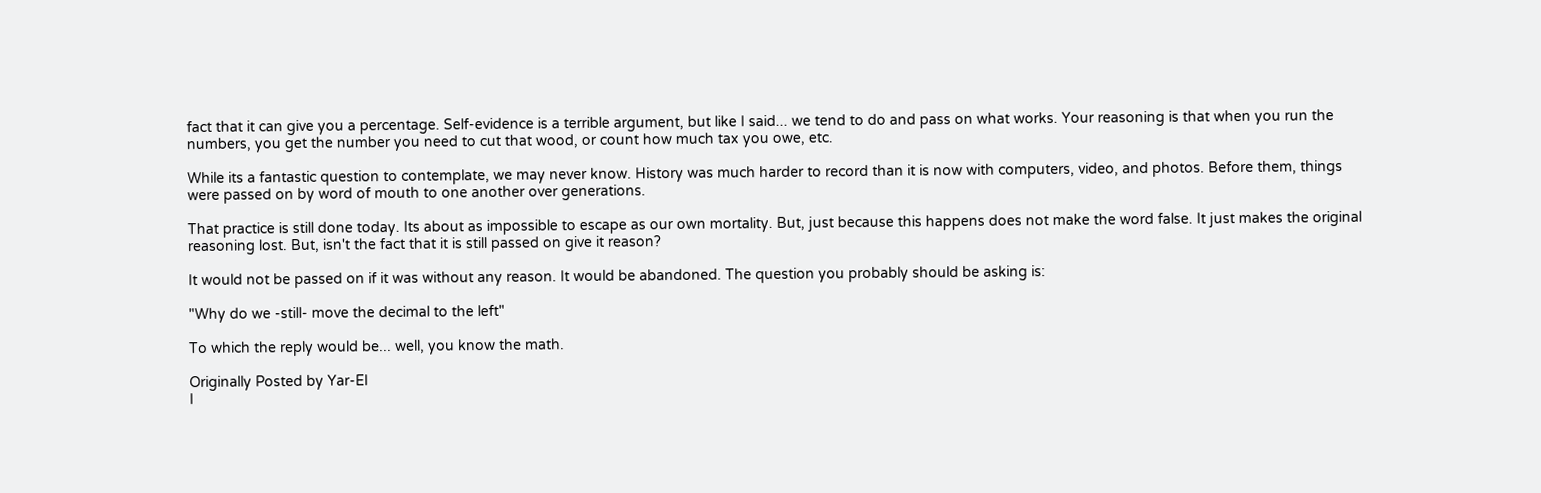fact that it can give you a percentage. Self-evidence is a terrible argument, but like I said... we tend to do and pass on what works. Your reasoning is that when you run the numbers, you get the number you need to cut that wood, or count how much tax you owe, etc.

While its a fantastic question to contemplate, we may never know. History was much harder to record than it is now with computers, video, and photos. Before them, things were passed on by word of mouth to one another over generations.

That practice is still done today. Its about as impossible to escape as our own mortality. But, just because this happens does not make the word false. It just makes the original reasoning lost. But, isn't the fact that it is still passed on give it reason?

It would not be passed on if it was without any reason. It would be abandoned. The question you probably should be asking is:

"Why do we -still- move the decimal to the left"

To which the reply would be... well, you know the math.

Originally Posted by Yar-El
I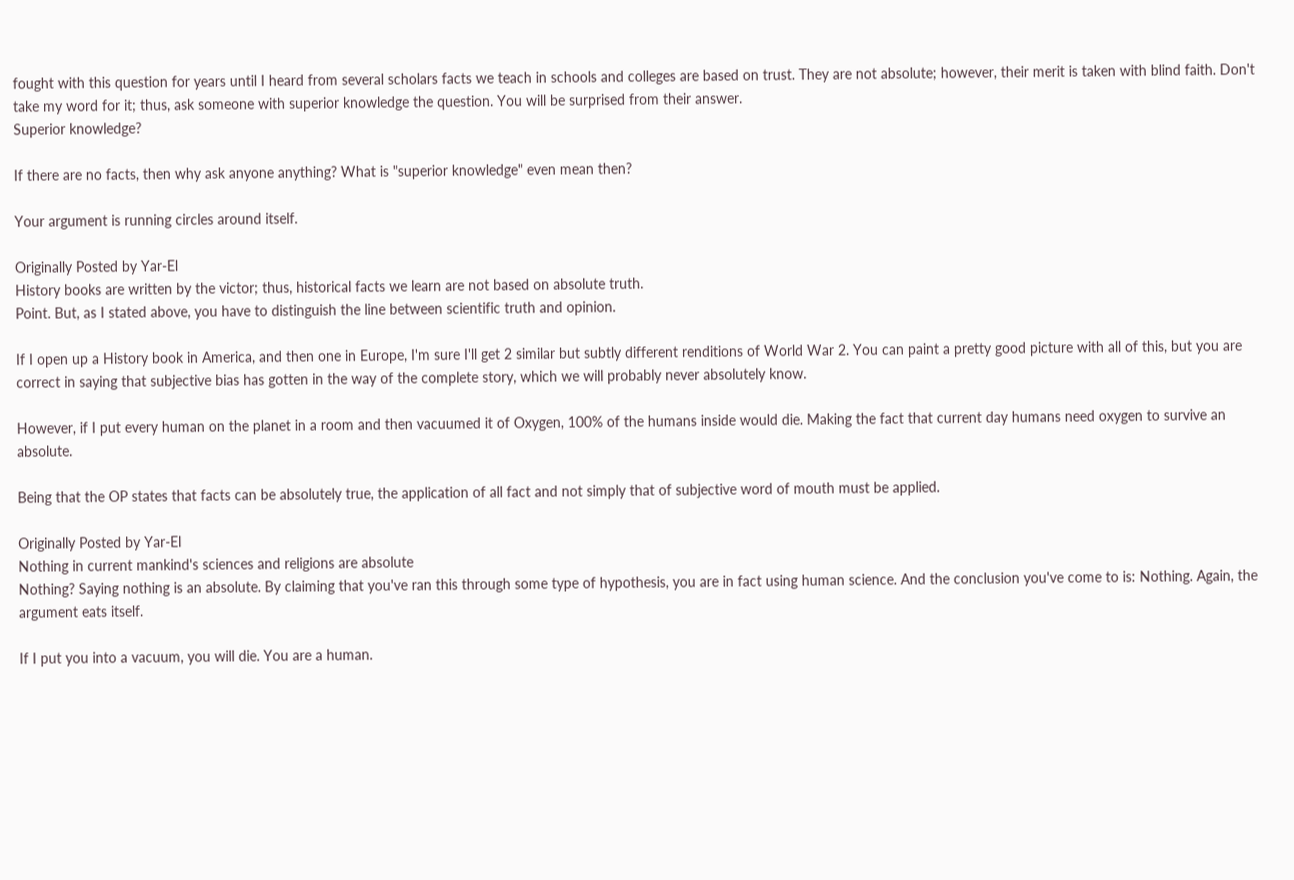fought with this question for years until I heard from several scholars facts we teach in schools and colleges are based on trust. They are not absolute; however, their merit is taken with blind faith. Don't take my word for it; thus, ask someone with superior knowledge the question. You will be surprised from their answer.
Superior knowledge?

If there are no facts, then why ask anyone anything? What is "superior knowledge" even mean then?

Your argument is running circles around itself.

Originally Posted by Yar-El
History books are written by the victor; thus, historical facts we learn are not based on absolute truth.
Point. But, as I stated above, you have to distinguish the line between scientific truth and opinion.

If I open up a History book in America, and then one in Europe, I'm sure I'll get 2 similar but subtly different renditions of World War 2. You can paint a pretty good picture with all of this, but you are correct in saying that subjective bias has gotten in the way of the complete story, which we will probably never absolutely know.

However, if I put every human on the planet in a room and then vacuumed it of Oxygen, 100% of the humans inside would die. Making the fact that current day humans need oxygen to survive an absolute.

Being that the OP states that facts can be absolutely true, the application of all fact and not simply that of subjective word of mouth must be applied.

Originally Posted by Yar-El
Nothing in current mankind's sciences and religions are absolute
Nothing? Saying nothing is an absolute. By claiming that you've ran this through some type of hypothesis, you are in fact using human science. And the conclusion you've come to is: Nothing. Again, the argument eats itself.

If I put you into a vacuum, you will die. You are a human.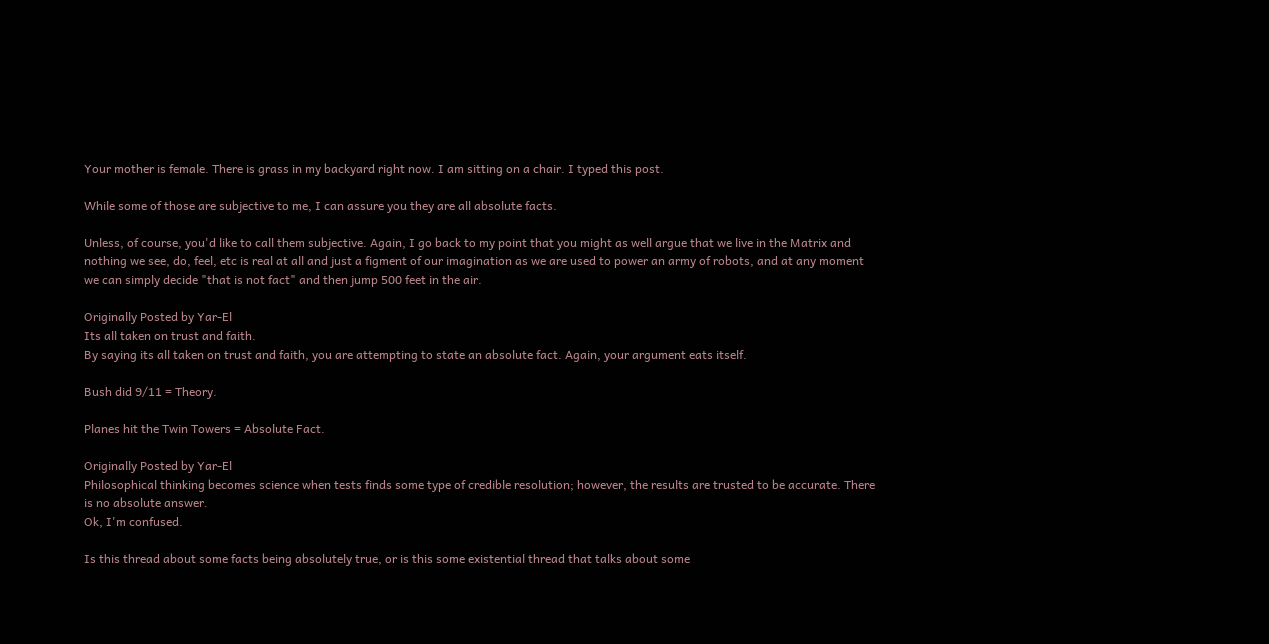Your mother is female. There is grass in my backyard right now. I am sitting on a chair. I typed this post.

While some of those are subjective to me, I can assure you they are all absolute facts.

Unless, of course, you'd like to call them subjective. Again, I go back to my point that you might as well argue that we live in the Matrix and nothing we see, do, feel, etc is real at all and just a figment of our imagination as we are used to power an army of robots, and at any moment we can simply decide "that is not fact" and then jump 500 feet in the air.

Originally Posted by Yar-El
Its all taken on trust and faith.
By saying its all taken on trust and faith, you are attempting to state an absolute fact. Again, your argument eats itself.

Bush did 9/11 = Theory.

Planes hit the Twin Towers = Absolute Fact.

Originally Posted by Yar-El
Philosophical thinking becomes science when tests finds some type of credible resolution; however, the results are trusted to be accurate. There is no absolute answer.
Ok, I'm confused.

Is this thread about some facts being absolutely true, or is this some existential thread that talks about some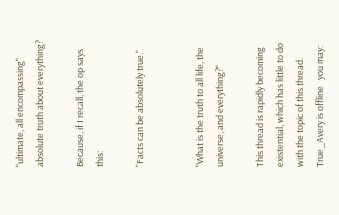"ultimate, all encompassing" absolute truth about everything?

Because, if I recall, the op says this:

"Facts can be absolutely true."


"What is the truth to all life, the universe, and everything?"

This thread is rapidly becoming existential, which has little to do with the topic of this thread.
True_Avery is offline   you may: